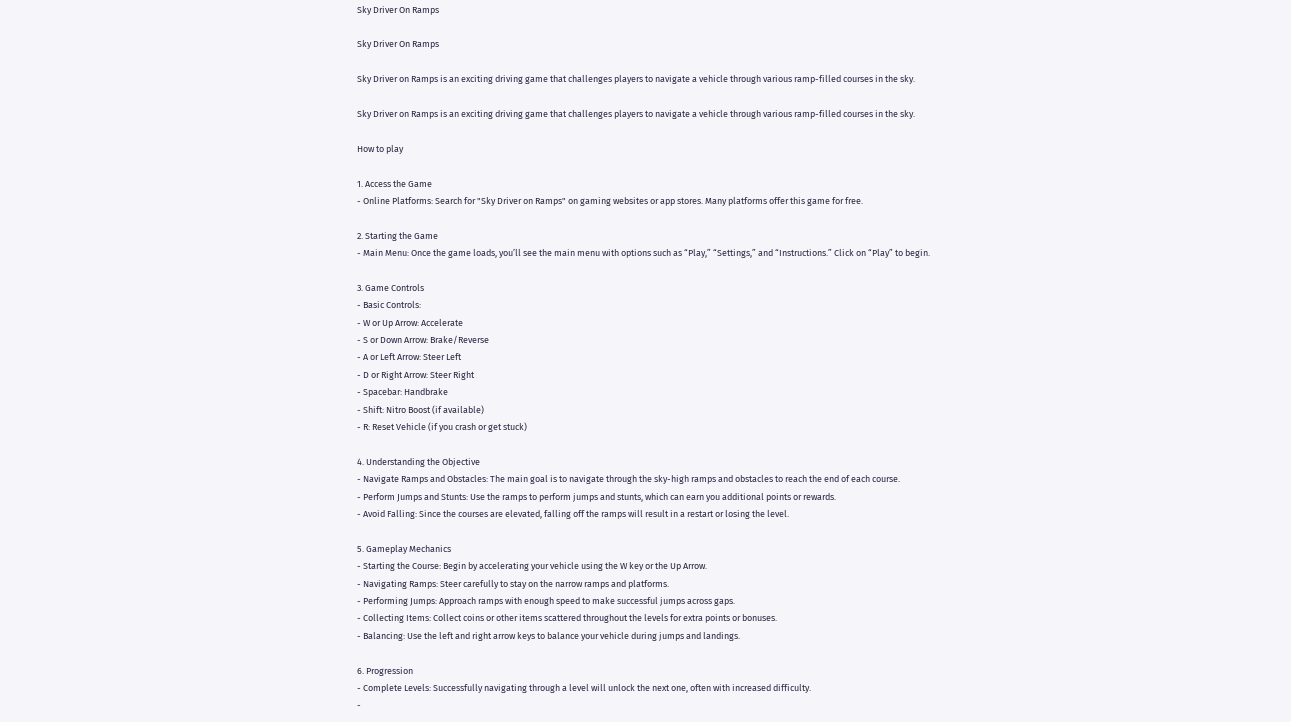Sky Driver On Ramps

Sky Driver On Ramps

Sky Driver on Ramps is an exciting driving game that challenges players to navigate a vehicle through various ramp-filled courses in the sky.

Sky Driver on Ramps is an exciting driving game that challenges players to navigate a vehicle through various ramp-filled courses in the sky.

How to play

1. Access the Game
- Online Platforms: Search for "Sky Driver on Ramps" on gaming websites or app stores. Many platforms offer this game for free.

2. Starting the Game
- Main Menu: Once the game loads, you’ll see the main menu with options such as “Play,” “Settings,” and “Instructions.” Click on “Play” to begin.

3. Game Controls
- Basic Controls:
- W or Up Arrow: Accelerate
- S or Down Arrow: Brake/Reverse
- A or Left Arrow: Steer Left
- D or Right Arrow: Steer Right
- Spacebar: Handbrake
- Shift: Nitro Boost (if available)
- R: Reset Vehicle (if you crash or get stuck)

4. Understanding the Objective
- Navigate Ramps and Obstacles: The main goal is to navigate through the sky-high ramps and obstacles to reach the end of each course.
- Perform Jumps and Stunts: Use the ramps to perform jumps and stunts, which can earn you additional points or rewards.
- Avoid Falling: Since the courses are elevated, falling off the ramps will result in a restart or losing the level.

5. Gameplay Mechanics
- Starting the Course: Begin by accelerating your vehicle using the W key or the Up Arrow.
- Navigating Ramps: Steer carefully to stay on the narrow ramps and platforms.
- Performing Jumps: Approach ramps with enough speed to make successful jumps across gaps.
- Collecting Items: Collect coins or other items scattered throughout the levels for extra points or bonuses.
- Balancing: Use the left and right arrow keys to balance your vehicle during jumps and landings.

6. Progression
- Complete Levels: Successfully navigating through a level will unlock the next one, often with increased difficulty.
-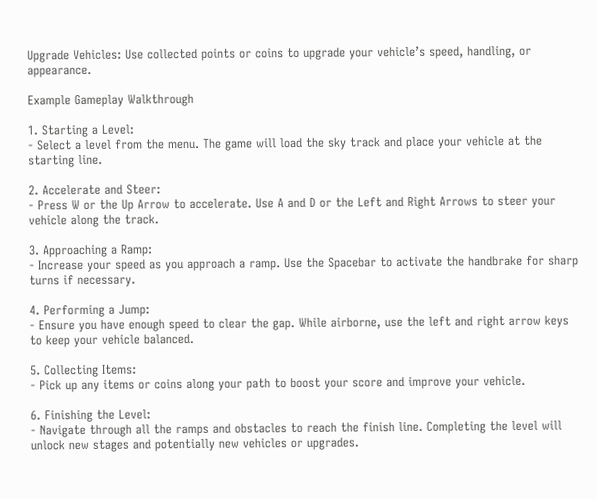Upgrade Vehicles: Use collected points or coins to upgrade your vehicle’s speed, handling, or appearance.

Example Gameplay Walkthrough

1. Starting a Level:
- Select a level from the menu. The game will load the sky track and place your vehicle at the starting line.

2. Accelerate and Steer:
- Press W or the Up Arrow to accelerate. Use A and D or the Left and Right Arrows to steer your vehicle along the track.

3. Approaching a Ramp:
- Increase your speed as you approach a ramp. Use the Spacebar to activate the handbrake for sharp turns if necessary.

4. Performing a Jump:
- Ensure you have enough speed to clear the gap. While airborne, use the left and right arrow keys to keep your vehicle balanced.

5. Collecting Items:
- Pick up any items or coins along your path to boost your score and improve your vehicle.

6. Finishing the Level:
- Navigate through all the ramps and obstacles to reach the finish line. Completing the level will unlock new stages and potentially new vehicles or upgrades.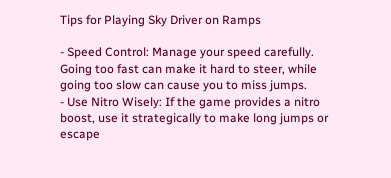Tips for Playing Sky Driver on Ramps

- Speed Control: Manage your speed carefully. Going too fast can make it hard to steer, while going too slow can cause you to miss jumps.
- Use Nitro Wisely: If the game provides a nitro boost, use it strategically to make long jumps or escape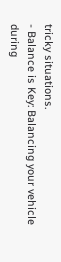tricky situations.
- Balance is Key: Balancing your vehicle during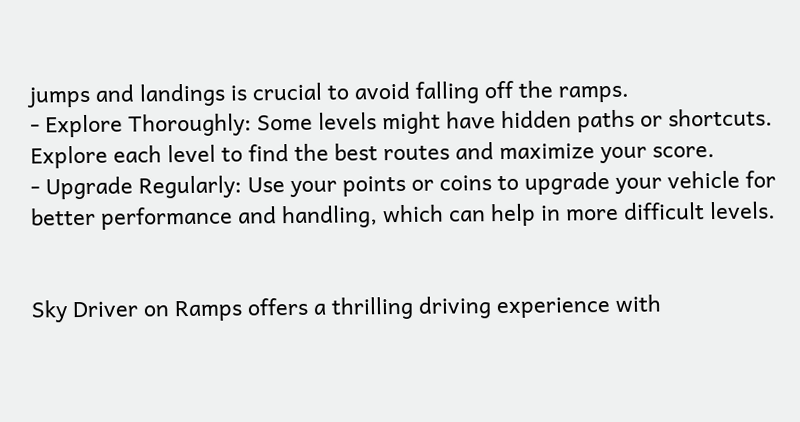jumps and landings is crucial to avoid falling off the ramps.
- Explore Thoroughly: Some levels might have hidden paths or shortcuts. Explore each level to find the best routes and maximize your score.
- Upgrade Regularly: Use your points or coins to upgrade your vehicle for better performance and handling, which can help in more difficult levels.


Sky Driver on Ramps offers a thrilling driving experience with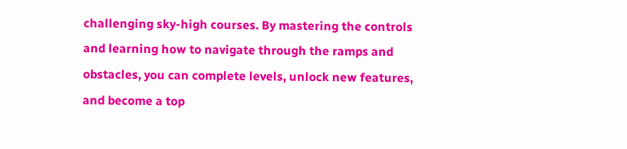challenging sky-high courses. By mastering the controls and learning how to navigate through the ramps and obstacles, you can complete levels, unlock new features, and become a top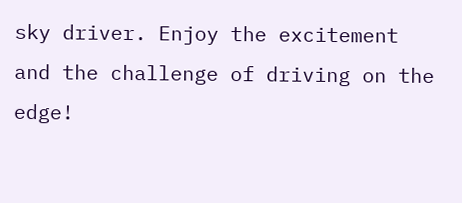sky driver. Enjoy the excitement and the challenge of driving on the edge!